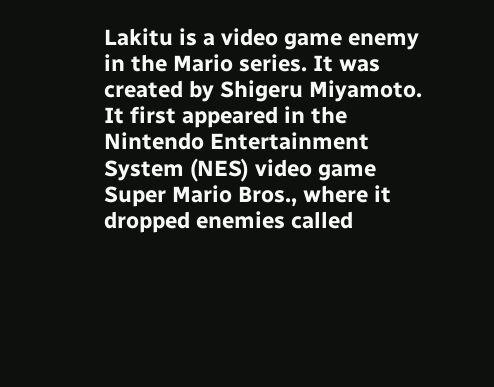Lakitu is a video game enemy in the Mario series. It was created by Shigeru Miyamoto. It first appeared in the Nintendo Entertainment System (NES) video game Super Mario Bros., where it dropped enemies called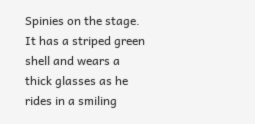Spinies on the stage. It has a striped green shell and wears a thick glasses as he rides in a smiling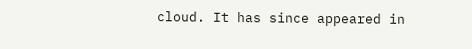cloud. It has since appeared in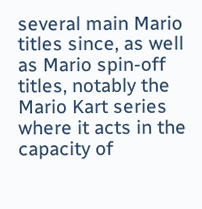several main Mario titles since, as well as Mario spin-off titles, notably the Mario Kart series where it acts in the capacity of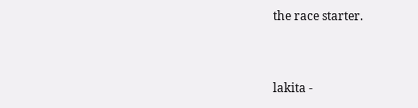the race starter.


lakita -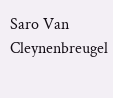Saro Van Cleynenbreugel